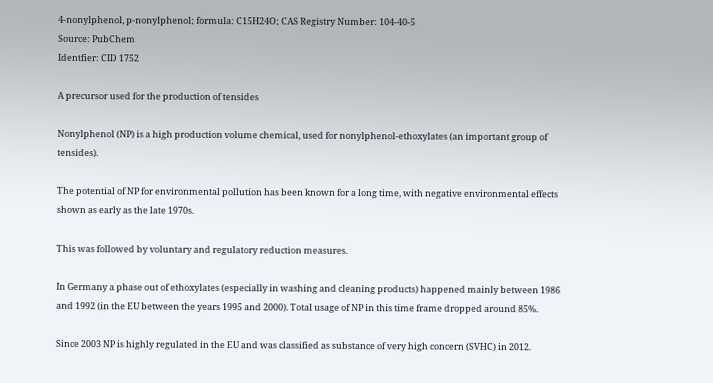4-nonylphenol, p-nonylphenol; formula: C15H24O; CAS Registry Number: 104-40-5
Source: PubChem
Identfier: CID 1752

A precursor used for the production of tensides

Nonylphenol (NP) is a high production volume chemical, used for nonylphenol-ethoxylates (an important group of tensides).

The potential of NP for environmental pollution has been known for a long time, with negative environmental effects shown as early as the late 1970s.

This was followed by voluntary and regulatory reduction measures.

In Germany a phase out of ethoxylates (especially in washing and cleaning products) happened mainly between 1986 and 1992 (in the EU between the years 1995 and 2000). Total usage of NP in this time frame dropped around 85%.

Since 2003 NP is highly regulated in the EU and was classified as substance of very high concern (SVHC) in 2012.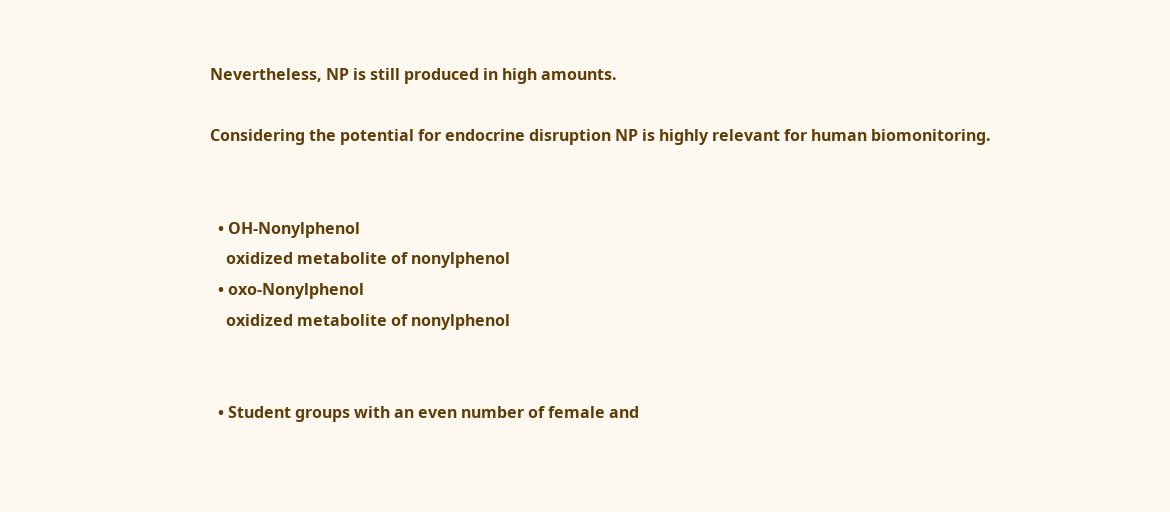Nevertheless, NP is still produced in high amounts.

Considering the potential for endocrine disruption NP is highly relevant for human biomonitoring.


  • OH-Nonylphenol
    oxidized metabolite of nonylphenol
  • oxo-Nonylphenol
    oxidized metabolite of nonylphenol


  • Student groups with an even number of female and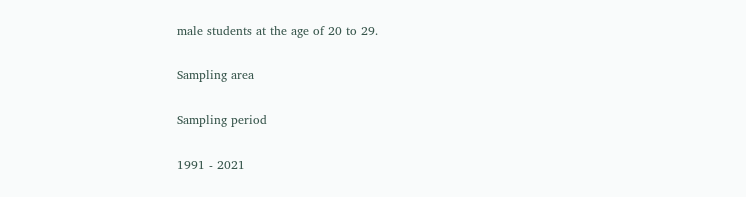male students at the age of 20 to 29.

Sampling area

Sampling period

1991 - 2021